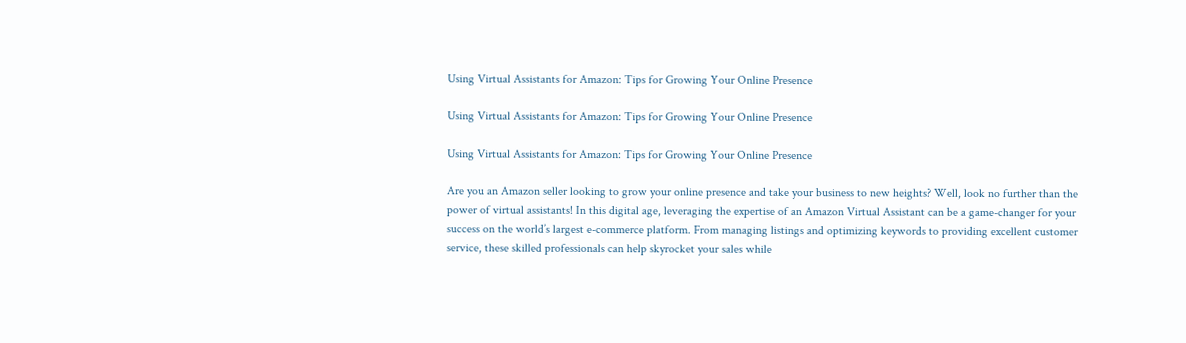Using Virtual Assistants for Amazon: Tips for Growing Your Online Presence

Using Virtual Assistants for Amazon: Tips for Growing Your Online Presence

Using Virtual Assistants for Amazon: Tips for Growing Your Online Presence

Are you an Amazon seller looking to grow your online presence and take your business to new heights? Well, look no further than the power of virtual assistants! In this digital age, leveraging the expertise of an Amazon Virtual Assistant can be a game-changer for your success on the world’s largest e-commerce platform. From managing listings and optimizing keywords to providing excellent customer service, these skilled professionals can help skyrocket your sales while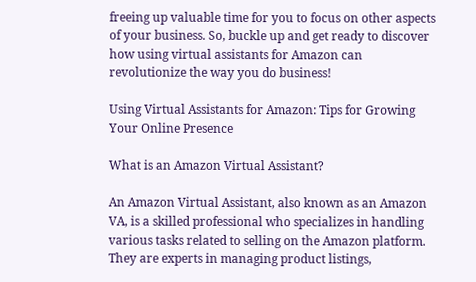freeing up valuable time for you to focus on other aspects of your business. So, buckle up and get ready to discover how using virtual assistants for Amazon can revolutionize the way you do business!

Using Virtual Assistants for Amazon: Tips for Growing Your Online Presence

What is an Amazon Virtual Assistant?

An Amazon Virtual Assistant, also known as an Amazon VA, is a skilled professional who specializes in handling various tasks related to selling on the Amazon platform. They are experts in managing product listings,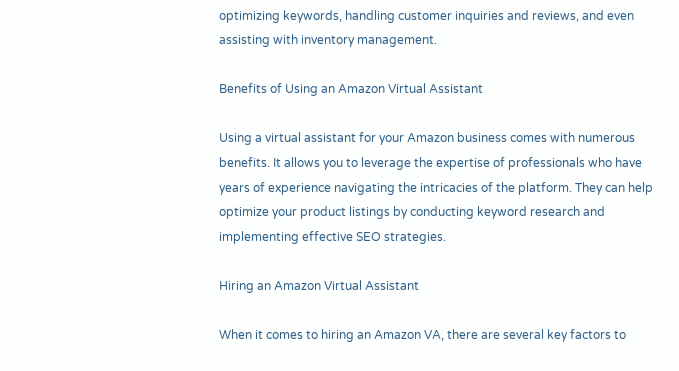optimizing keywords, handling customer inquiries and reviews, and even assisting with inventory management.

Benefits of Using an Amazon Virtual Assistant

Using a virtual assistant for your Amazon business comes with numerous benefits. It allows you to leverage the expertise of professionals who have years of experience navigating the intricacies of the platform. They can help optimize your product listings by conducting keyword research and implementing effective SEO strategies.

Hiring an Amazon Virtual Assistant

When it comes to hiring an Amazon VA, there are several key factors to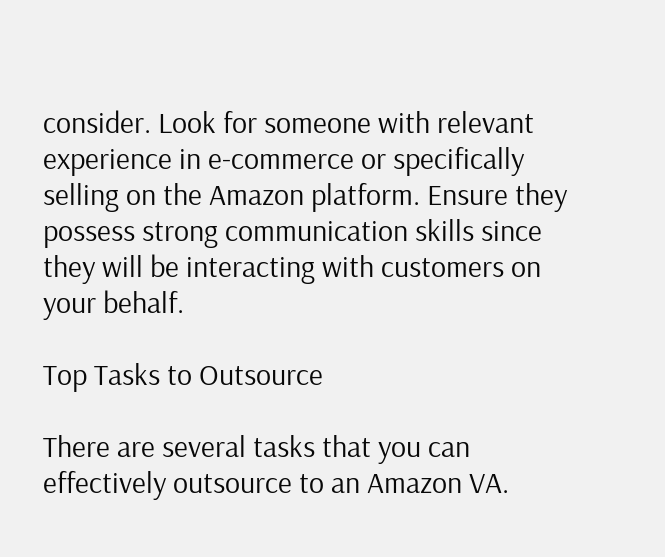consider. Look for someone with relevant experience in e-commerce or specifically selling on the Amazon platform. Ensure they possess strong communication skills since they will be interacting with customers on your behalf.

Top Tasks to Outsource

There are several tasks that you can effectively outsource to an Amazon VA.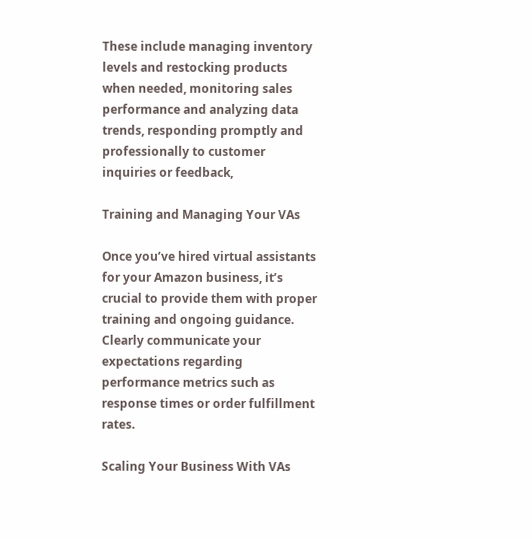These include managing inventory levels and restocking products when needed, monitoring sales performance and analyzing data trends, responding promptly and professionally to customer inquiries or feedback,

Training and Managing Your VAs

Once you’ve hired virtual assistants for your Amazon business, it’s crucial to provide them with proper training and ongoing guidance. Clearly communicate your expectations regarding performance metrics such as response times or order fulfillment rates.

Scaling Your Business With VAs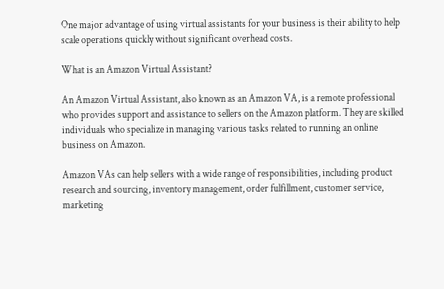One major advantage of using virtual assistants for your business is their ability to help scale operations quickly without significant overhead costs.

What is an Amazon Virtual Assistant?

An Amazon Virtual Assistant, also known as an Amazon VA, is a remote professional who provides support and assistance to sellers on the Amazon platform. They are skilled individuals who specialize in managing various tasks related to running an online business on Amazon.

Amazon VAs can help sellers with a wide range of responsibilities, including product research and sourcing, inventory management, order fulfillment, customer service, marketing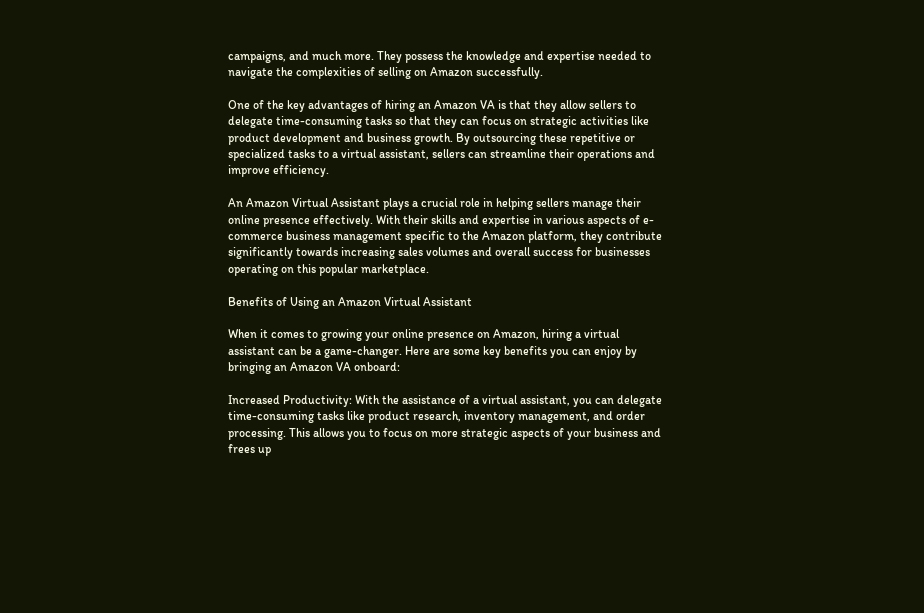campaigns, and much more. They possess the knowledge and expertise needed to navigate the complexities of selling on Amazon successfully.

One of the key advantages of hiring an Amazon VA is that they allow sellers to delegate time-consuming tasks so that they can focus on strategic activities like product development and business growth. By outsourcing these repetitive or specialized tasks to a virtual assistant, sellers can streamline their operations and improve efficiency.

An Amazon Virtual Assistant plays a crucial role in helping sellers manage their online presence effectively. With their skills and expertise in various aspects of e-commerce business management specific to the Amazon platform, they contribute significantly towards increasing sales volumes and overall success for businesses operating on this popular marketplace.

Benefits of Using an Amazon Virtual Assistant

When it comes to growing your online presence on Amazon, hiring a virtual assistant can be a game-changer. Here are some key benefits you can enjoy by bringing an Amazon VA onboard:

Increased Productivity: With the assistance of a virtual assistant, you can delegate time-consuming tasks like product research, inventory management, and order processing. This allows you to focus on more strategic aspects of your business and frees up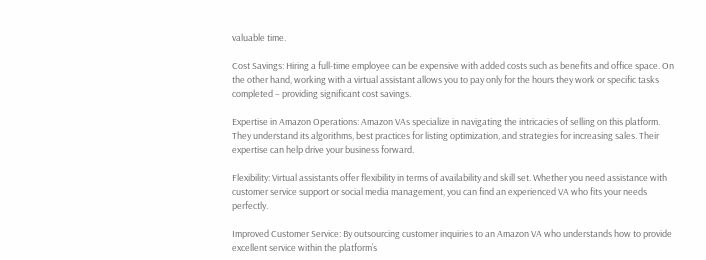valuable time.

Cost Savings: Hiring a full-time employee can be expensive with added costs such as benefits and office space. On the other hand, working with a virtual assistant allows you to pay only for the hours they work or specific tasks completed – providing significant cost savings.

Expertise in Amazon Operations: Amazon VAs specialize in navigating the intricacies of selling on this platform. They understand its algorithms, best practices for listing optimization, and strategies for increasing sales. Their expertise can help drive your business forward.

Flexibility: Virtual assistants offer flexibility in terms of availability and skill set. Whether you need assistance with customer service support or social media management, you can find an experienced VA who fits your needs perfectly.

Improved Customer Service: By outsourcing customer inquiries to an Amazon VA who understands how to provide excellent service within the platform’s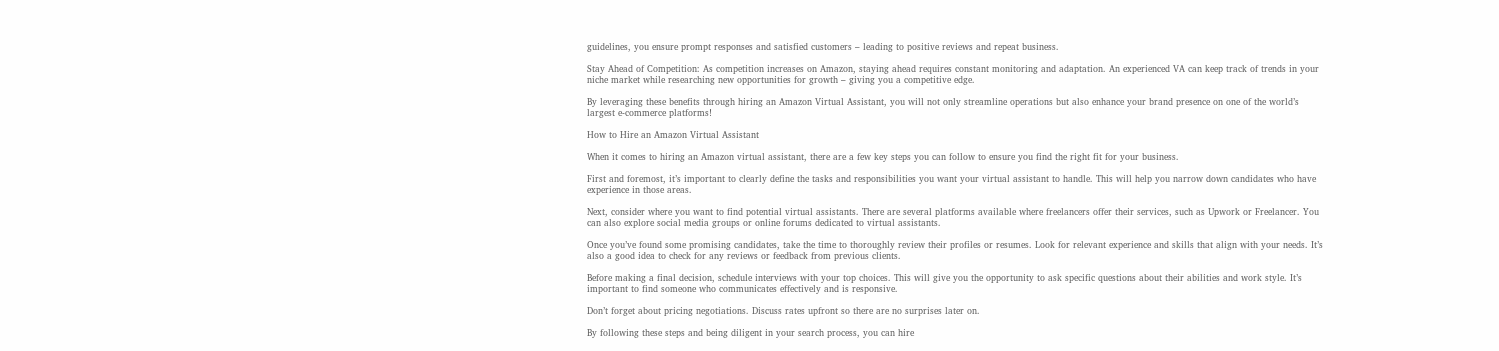guidelines, you ensure prompt responses and satisfied customers – leading to positive reviews and repeat business.

Stay Ahead of Competition: As competition increases on Amazon, staying ahead requires constant monitoring and adaptation. An experienced VA can keep track of trends in your niche market while researching new opportunities for growth – giving you a competitive edge.

By leveraging these benefits through hiring an Amazon Virtual Assistant, you will not only streamline operations but also enhance your brand presence on one of the world’s largest e-commerce platforms!

How to Hire an Amazon Virtual Assistant

When it comes to hiring an Amazon virtual assistant, there are a few key steps you can follow to ensure you find the right fit for your business.

First and foremost, it’s important to clearly define the tasks and responsibilities you want your virtual assistant to handle. This will help you narrow down candidates who have experience in those areas.

Next, consider where you want to find potential virtual assistants. There are several platforms available where freelancers offer their services, such as Upwork or Freelancer. You can also explore social media groups or online forums dedicated to virtual assistants.

Once you’ve found some promising candidates, take the time to thoroughly review their profiles or resumes. Look for relevant experience and skills that align with your needs. It’s also a good idea to check for any reviews or feedback from previous clients.

Before making a final decision, schedule interviews with your top choices. This will give you the opportunity to ask specific questions about their abilities and work style. It’s important to find someone who communicates effectively and is responsive.

Don’t forget about pricing negotiations. Discuss rates upfront so there are no surprises later on.

By following these steps and being diligent in your search process, you can hire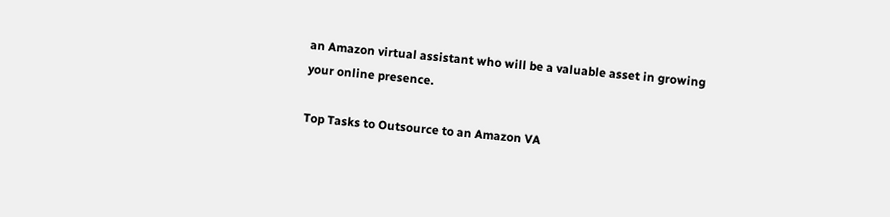an Amazon virtual assistant who will be a valuable asset in growing your online presence.

Top Tasks to Outsource to an Amazon VA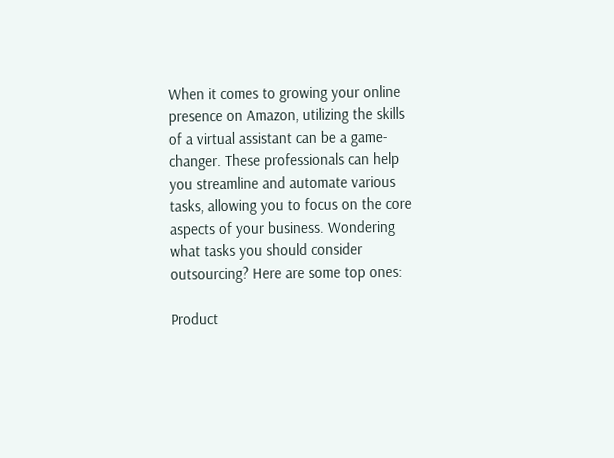When it comes to growing your online presence on Amazon, utilizing the skills of a virtual assistant can be a game-changer. These professionals can help you streamline and automate various tasks, allowing you to focus on the core aspects of your business. Wondering what tasks you should consider outsourcing? Here are some top ones:

Product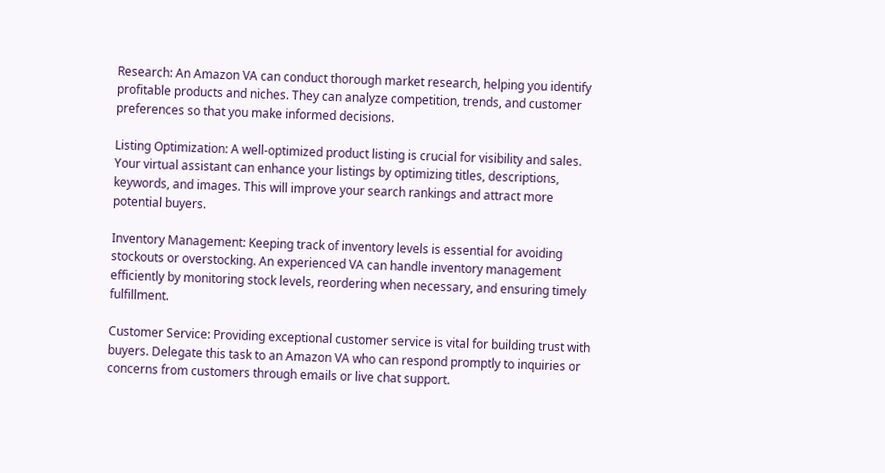Research: An Amazon VA can conduct thorough market research, helping you identify profitable products and niches. They can analyze competition, trends, and customer preferences so that you make informed decisions.

Listing Optimization: A well-optimized product listing is crucial for visibility and sales. Your virtual assistant can enhance your listings by optimizing titles, descriptions, keywords, and images. This will improve your search rankings and attract more potential buyers.

Inventory Management: Keeping track of inventory levels is essential for avoiding stockouts or overstocking. An experienced VA can handle inventory management efficiently by monitoring stock levels, reordering when necessary, and ensuring timely fulfillment.

Customer Service: Providing exceptional customer service is vital for building trust with buyers. Delegate this task to an Amazon VA who can respond promptly to inquiries or concerns from customers through emails or live chat support.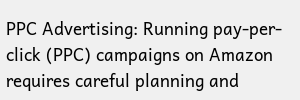PPC Advertising: Running pay-per-click (PPC) campaigns on Amazon requires careful planning and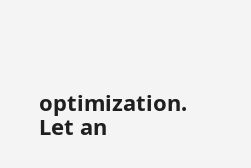optimization. Let an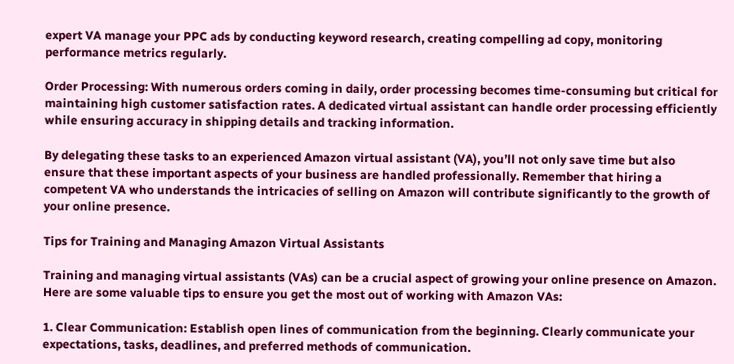expert VA manage your PPC ads by conducting keyword research, creating compelling ad copy, monitoring performance metrics regularly.

Order Processing: With numerous orders coming in daily, order processing becomes time-consuming but critical for maintaining high customer satisfaction rates. A dedicated virtual assistant can handle order processing efficiently while ensuring accuracy in shipping details and tracking information.

By delegating these tasks to an experienced Amazon virtual assistant (VA), you’ll not only save time but also ensure that these important aspects of your business are handled professionally. Remember that hiring a competent VA who understands the intricacies of selling on Amazon will contribute significantly to the growth of your online presence.

Tips for Training and Managing Amazon Virtual Assistants

Training and managing virtual assistants (VAs) can be a crucial aspect of growing your online presence on Amazon. Here are some valuable tips to ensure you get the most out of working with Amazon VAs:

1. Clear Communication: Establish open lines of communication from the beginning. Clearly communicate your expectations, tasks, deadlines, and preferred methods of communication.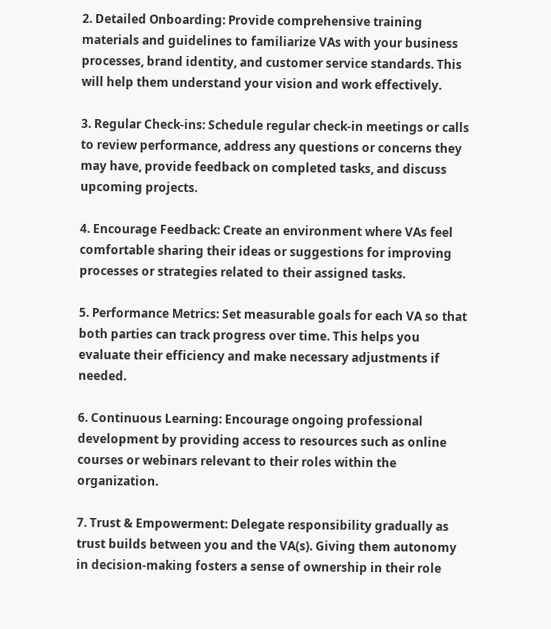2. Detailed Onboarding: Provide comprehensive training materials and guidelines to familiarize VAs with your business processes, brand identity, and customer service standards. This will help them understand your vision and work effectively.

3. Regular Check-ins: Schedule regular check-in meetings or calls to review performance, address any questions or concerns they may have, provide feedback on completed tasks, and discuss upcoming projects.

4. Encourage Feedback: Create an environment where VAs feel comfortable sharing their ideas or suggestions for improving processes or strategies related to their assigned tasks.

5. Performance Metrics: Set measurable goals for each VA so that both parties can track progress over time. This helps you evaluate their efficiency and make necessary adjustments if needed.

6. Continuous Learning: Encourage ongoing professional development by providing access to resources such as online courses or webinars relevant to their roles within the organization.

7. Trust & Empowerment: Delegate responsibility gradually as trust builds between you and the VA(s). Giving them autonomy in decision-making fosters a sense of ownership in their role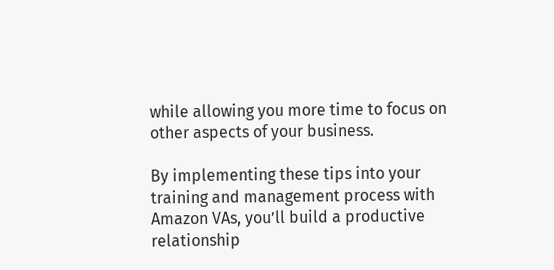while allowing you more time to focus on other aspects of your business.

By implementing these tips into your training and management process with Amazon VAs, you’ll build a productive relationship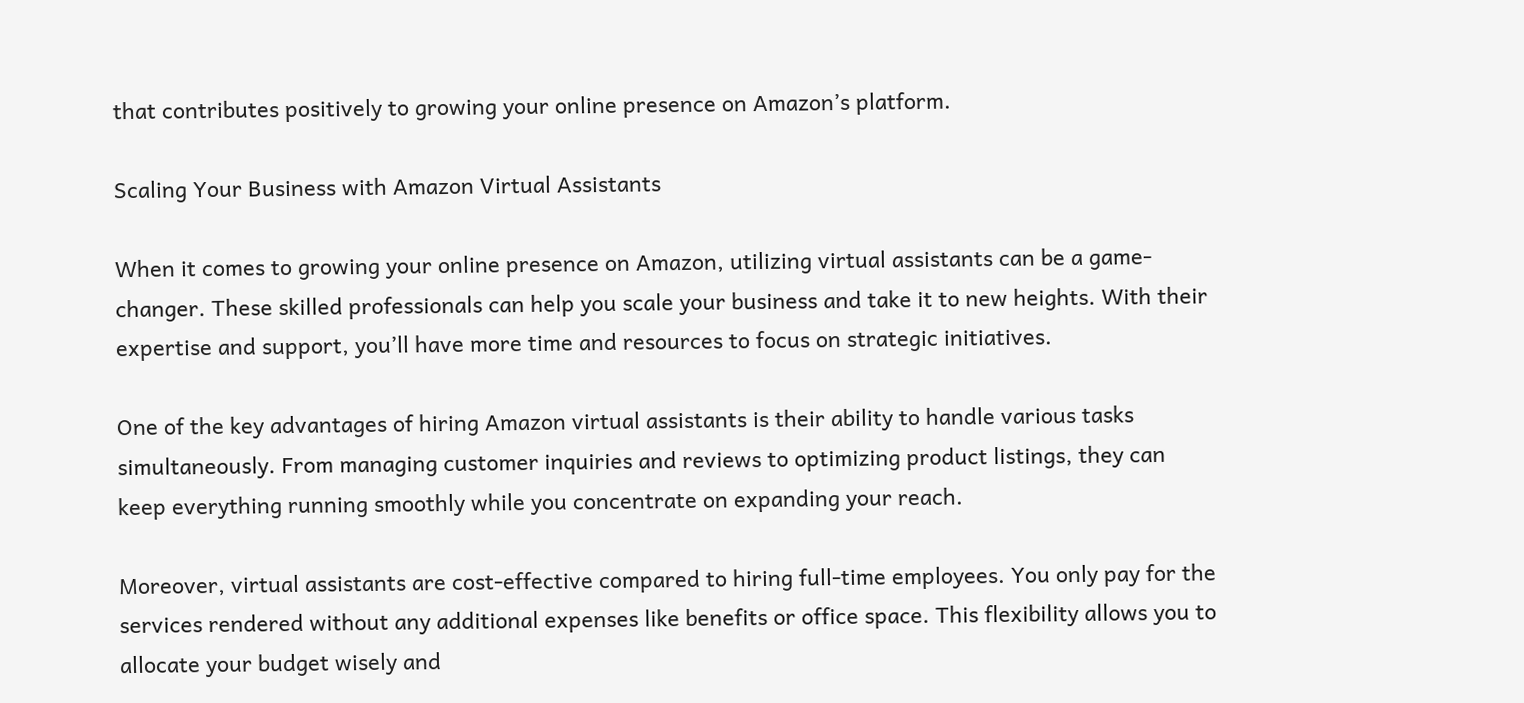that contributes positively to growing your online presence on Amazon’s platform.

Scaling Your Business with Amazon Virtual Assistants

When it comes to growing your online presence on Amazon, utilizing virtual assistants can be a game-changer. These skilled professionals can help you scale your business and take it to new heights. With their expertise and support, you’ll have more time and resources to focus on strategic initiatives.

One of the key advantages of hiring Amazon virtual assistants is their ability to handle various tasks simultaneously. From managing customer inquiries and reviews to optimizing product listings, they can keep everything running smoothly while you concentrate on expanding your reach.

Moreover, virtual assistants are cost-effective compared to hiring full-time employees. You only pay for the services rendered without any additional expenses like benefits or office space. This flexibility allows you to allocate your budget wisely and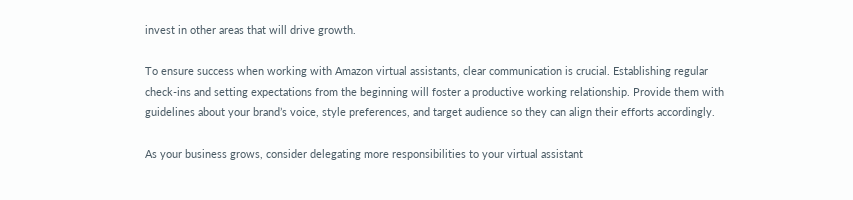invest in other areas that will drive growth.

To ensure success when working with Amazon virtual assistants, clear communication is crucial. Establishing regular check-ins and setting expectations from the beginning will foster a productive working relationship. Provide them with guidelines about your brand’s voice, style preferences, and target audience so they can align their efforts accordingly.

As your business grows, consider delegating more responsibilities to your virtual assistant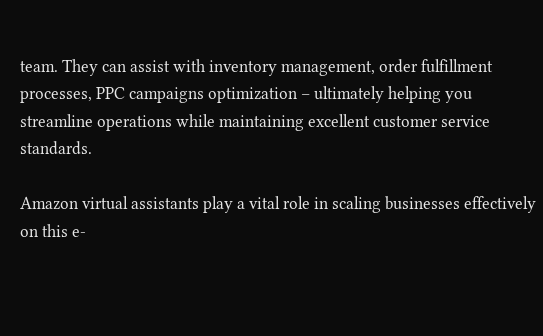team. They can assist with inventory management, order fulfillment processes, PPC campaigns optimization – ultimately helping you streamline operations while maintaining excellent customer service standards.

Amazon virtual assistants play a vital role in scaling businesses effectively on this e-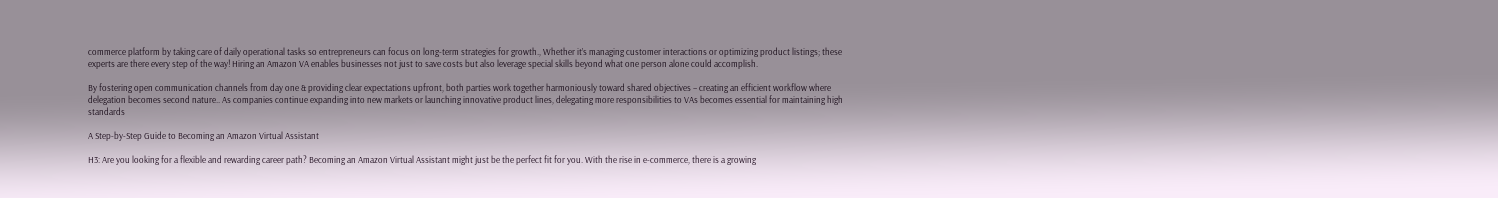commerce platform by taking care of daily operational tasks so entrepreneurs can focus on long-term strategies for growth., Whether it’s managing customer interactions or optimizing product listings; these experts are there every step of the way! Hiring an Amazon VA enables businesses not just to save costs but also leverage special skills beyond what one person alone could accomplish.

By fostering open communication channels from day one & providing clear expectations upfront, both parties work together harmoniously toward shared objectives – creating an efficient workflow where delegation becomes second nature.. As companies continue expanding into new markets or launching innovative product lines, delegating more responsibilities to VAs becomes essential for maintaining high standards

A Step-by-Step Guide to Becoming an Amazon Virtual Assistant

H3: Are you looking for a flexible and rewarding career path? Becoming an Amazon Virtual Assistant might just be the perfect fit for you. With the rise in e-commerce, there is a growing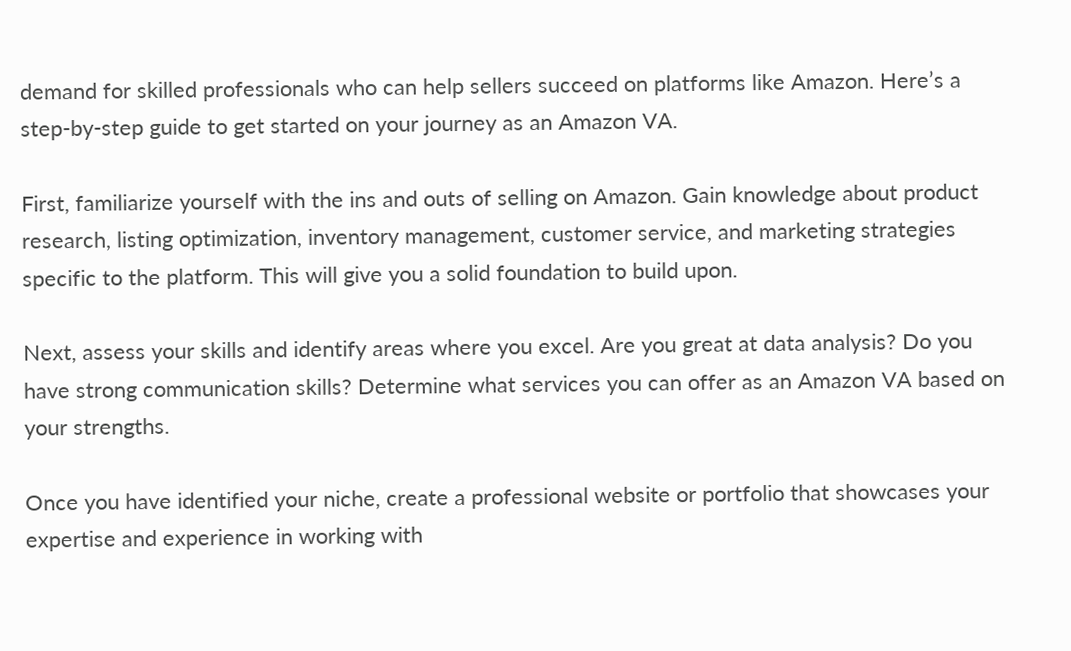demand for skilled professionals who can help sellers succeed on platforms like Amazon. Here’s a step-by-step guide to get started on your journey as an Amazon VA.

First, familiarize yourself with the ins and outs of selling on Amazon. Gain knowledge about product research, listing optimization, inventory management, customer service, and marketing strategies specific to the platform. This will give you a solid foundation to build upon.

Next, assess your skills and identify areas where you excel. Are you great at data analysis? Do you have strong communication skills? Determine what services you can offer as an Amazon VA based on your strengths.

Once you have identified your niche, create a professional website or portfolio that showcases your expertise and experience in working with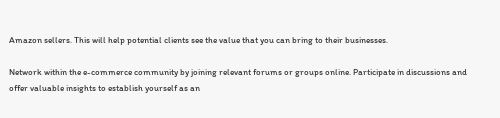Amazon sellers. This will help potential clients see the value that you can bring to their businesses.

Network within the e-commerce community by joining relevant forums or groups online. Participate in discussions and offer valuable insights to establish yourself as an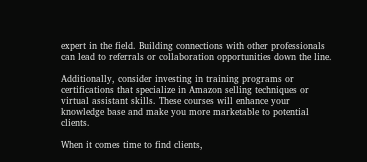expert in the field. Building connections with other professionals can lead to referrals or collaboration opportunities down the line.

Additionally, consider investing in training programs or certifications that specialize in Amazon selling techniques or virtual assistant skills. These courses will enhance your knowledge base and make you more marketable to potential clients.

When it comes time to find clients,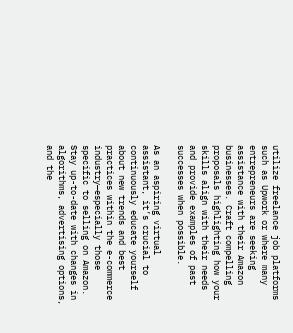utilize freelance job platforms such as Upwork or where many entrepreneurs are seeking assistance with their Amazon businesses. Craft compelling proposals highlighting how your skills align with their needs and provide examples of past successes when possible.

As an aspiring virtual assistant, it’s crucial to continuously educate yourself about new trends and best practices within the e-commerce industry—especially those specific to selling on Amazon. Stay up-to-date with changes in algorithms, advertising options, and the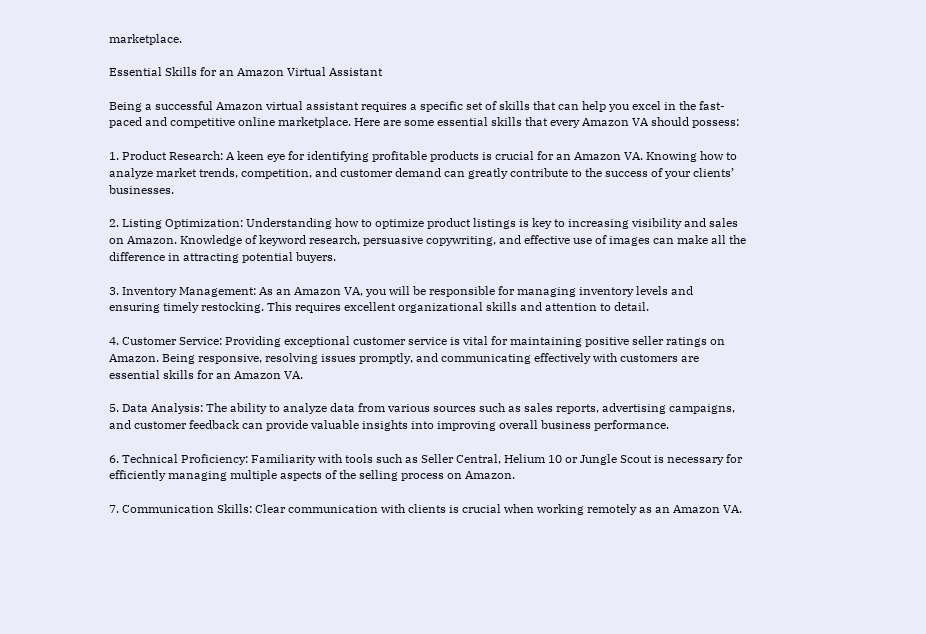marketplace.

Essential Skills for an Amazon Virtual Assistant

Being a successful Amazon virtual assistant requires a specific set of skills that can help you excel in the fast-paced and competitive online marketplace. Here are some essential skills that every Amazon VA should possess:

1. Product Research: A keen eye for identifying profitable products is crucial for an Amazon VA. Knowing how to analyze market trends, competition, and customer demand can greatly contribute to the success of your clients’ businesses.

2. Listing Optimization: Understanding how to optimize product listings is key to increasing visibility and sales on Amazon. Knowledge of keyword research, persuasive copywriting, and effective use of images can make all the difference in attracting potential buyers.

3. Inventory Management: As an Amazon VA, you will be responsible for managing inventory levels and ensuring timely restocking. This requires excellent organizational skills and attention to detail.

4. Customer Service: Providing exceptional customer service is vital for maintaining positive seller ratings on Amazon. Being responsive, resolving issues promptly, and communicating effectively with customers are essential skills for an Amazon VA.

5. Data Analysis: The ability to analyze data from various sources such as sales reports, advertising campaigns, and customer feedback can provide valuable insights into improving overall business performance.

6. Technical Proficiency: Familiarity with tools such as Seller Central, Helium 10 or Jungle Scout is necessary for efficiently managing multiple aspects of the selling process on Amazon.

7. Communication Skills: Clear communication with clients is crucial when working remotely as an Amazon VA.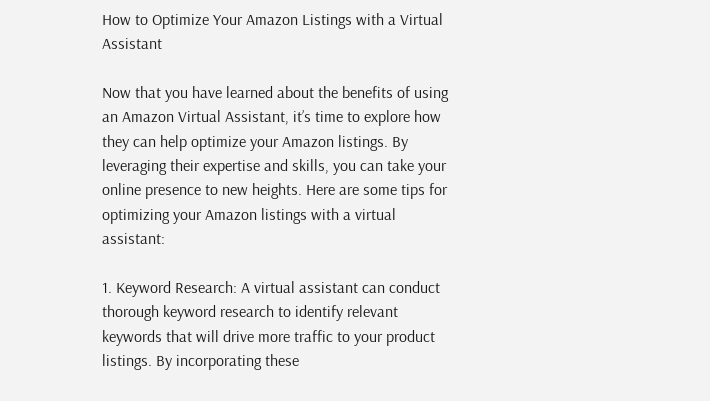How to Optimize Your Amazon Listings with a Virtual Assistant

Now that you have learned about the benefits of using an Amazon Virtual Assistant, it’s time to explore how they can help optimize your Amazon listings. By leveraging their expertise and skills, you can take your online presence to new heights. Here are some tips for optimizing your Amazon listings with a virtual assistant:

1. Keyword Research: A virtual assistant can conduct thorough keyword research to identify relevant keywords that will drive more traffic to your product listings. By incorporating these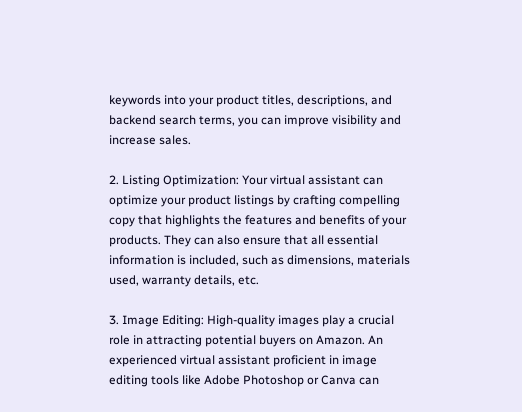keywords into your product titles, descriptions, and backend search terms, you can improve visibility and increase sales.

2. Listing Optimization: Your virtual assistant can optimize your product listings by crafting compelling copy that highlights the features and benefits of your products. They can also ensure that all essential information is included, such as dimensions, materials used, warranty details, etc.

3. Image Editing: High-quality images play a crucial role in attracting potential buyers on Amazon. An experienced virtual assistant proficient in image editing tools like Adobe Photoshop or Canva can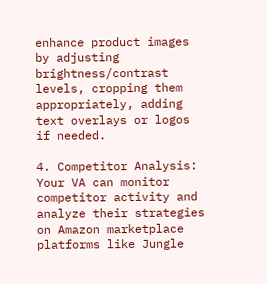enhance product images by adjusting brightness/contrast levels, cropping them appropriately, adding text overlays or logos if needed.

4. Competitor Analysis: Your VA can monitor competitor activity and analyze their strategies on Amazon marketplace platforms like Jungle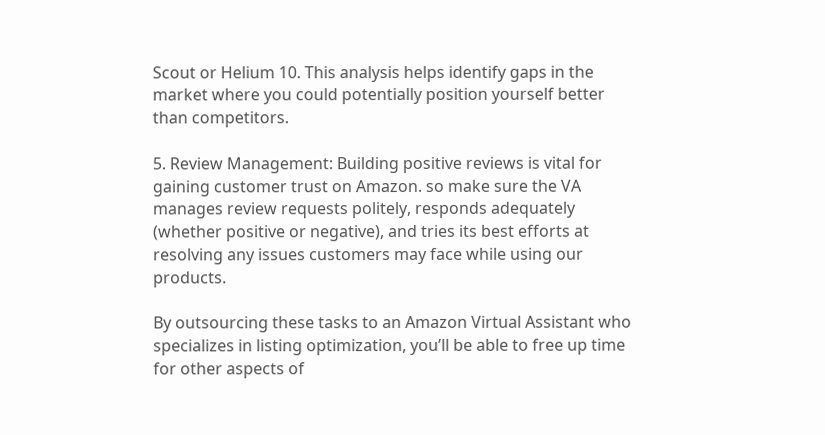Scout or Helium 10. This analysis helps identify gaps in the market where you could potentially position yourself better than competitors.

5. Review Management: Building positive reviews is vital for gaining customer trust on Amazon. so make sure the VA manages review requests politely, responds adequately (whether positive or negative), and tries its best efforts at resolving any issues customers may face while using our products.

By outsourcing these tasks to an Amazon Virtual Assistant who specializes in listing optimization, you’ll be able to free up time for other aspects of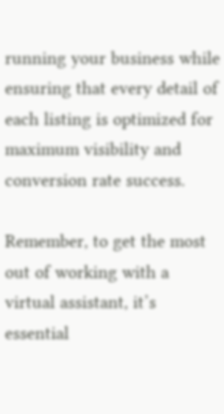running your business while ensuring that every detail of each listing is optimized for maximum visibility and conversion rate success.

Remember, to get the most out of working with a virtual assistant, it’s essential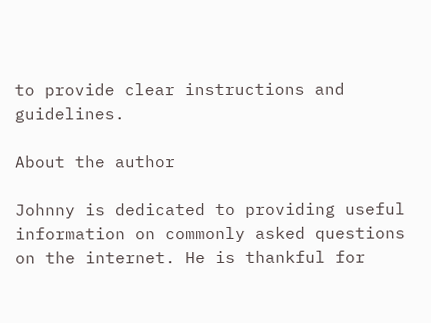to provide clear instructions and guidelines.

About the author

Johnny is dedicated to providing useful information on commonly asked questions on the internet. He is thankful for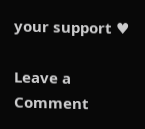your support ♥

Leave a Comment